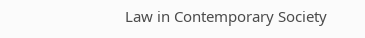Law in Contemporary Society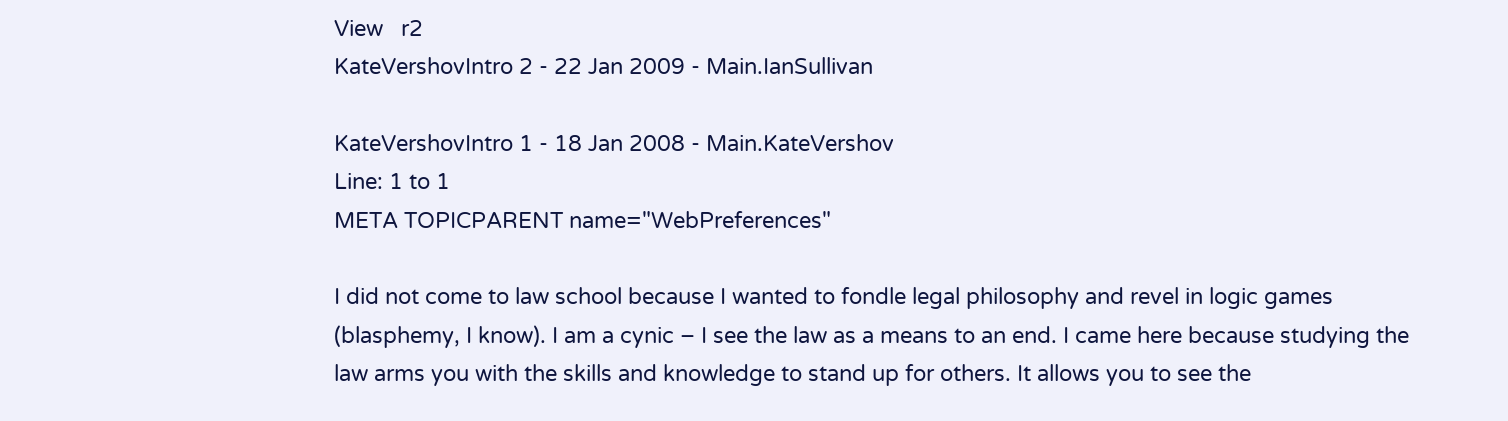View   r2
KateVershovIntro 2 - 22 Jan 2009 - Main.IanSullivan

KateVershovIntro 1 - 18 Jan 2008 - Main.KateVershov
Line: 1 to 1
META TOPICPARENT name="WebPreferences"

I did not come to law school because I wanted to fondle legal philosophy and revel in logic games (blasphemy, I know). I am a cynic – I see the law as a means to an end. I came here because studying the law arms you with the skills and knowledge to stand up for others. It allows you to see the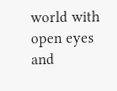world with open eyes and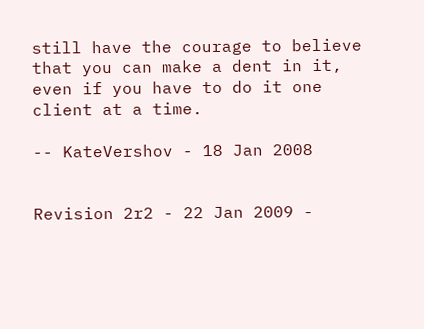still have the courage to believe that you can make a dent in it, even if you have to do it one client at a time.

-- KateVershov - 18 Jan 2008


Revision 2r2 - 22 Jan 2009 -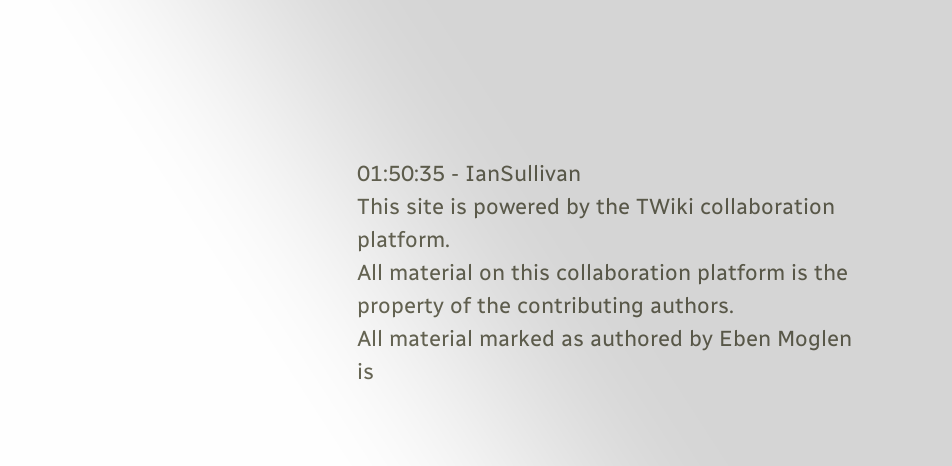01:50:35 - IanSullivan
This site is powered by the TWiki collaboration platform.
All material on this collaboration platform is the property of the contributing authors.
All material marked as authored by Eben Moglen is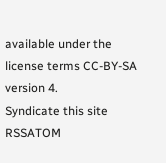available under the license terms CC-BY-SA version 4.
Syndicate this site RSSATOM